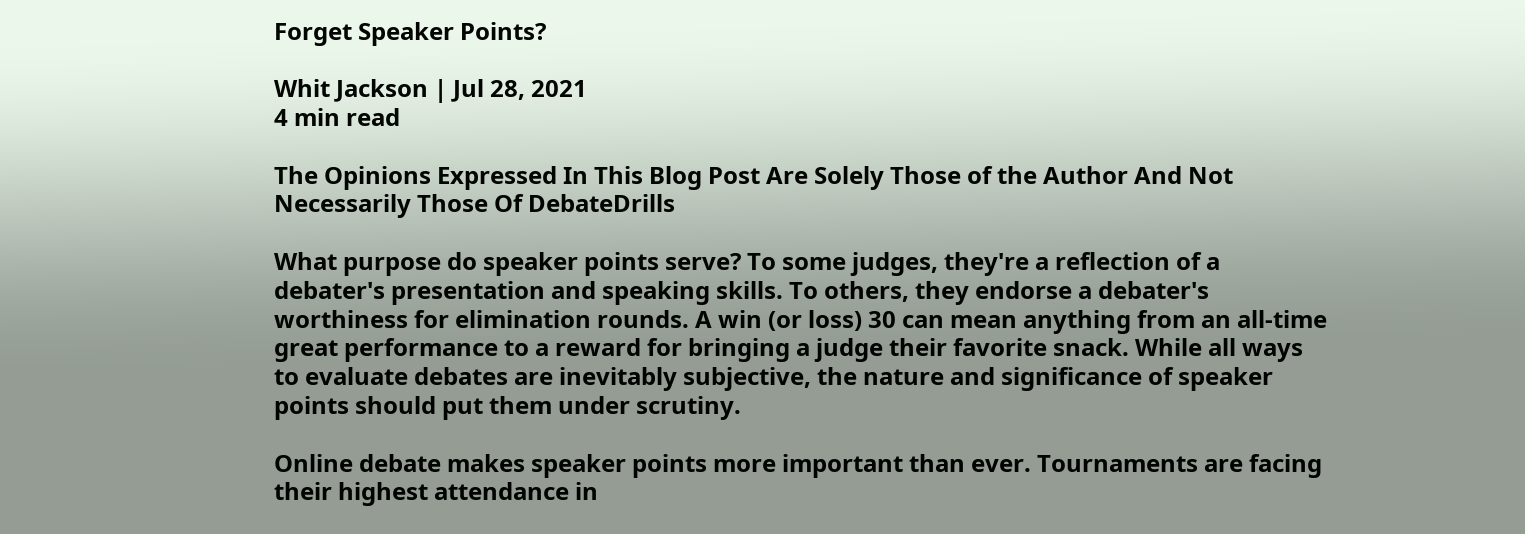Forget Speaker Points?

Whit Jackson | Jul 28, 2021
4 min read

The Opinions Expressed In This Blog Post Are Solely Those of the Author And Not Necessarily Those Of DebateDrills

What purpose do speaker points serve? To some judges, they're a reflection of a debater's presentation and speaking skills. To others, they endorse a debater's worthiness for elimination rounds. A win (or loss) 30 can mean anything from an all-time great performance to a reward for bringing a judge their favorite snack. While all ways to evaluate debates are inevitably subjective, the nature and significance of speaker points should put them under scrutiny.

Online debate makes speaker points more important than ever. Tournaments are facing their highest attendance in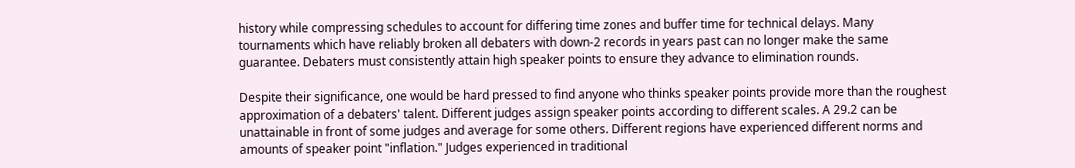history while compressing schedules to account for differing time zones and buffer time for technical delays. Many tournaments which have reliably broken all debaters with down-2 records in years past can no longer make the same guarantee. Debaters must consistently attain high speaker points to ensure they advance to elimination rounds.

Despite their significance, one would be hard pressed to find anyone who thinks speaker points provide more than the roughest approximation of a debaters' talent. Different judges assign speaker points according to different scales. A 29.2 can be unattainable in front of some judges and average for some others. Different regions have experienced different norms and amounts of speaker point "inflation." Judges experienced in traditional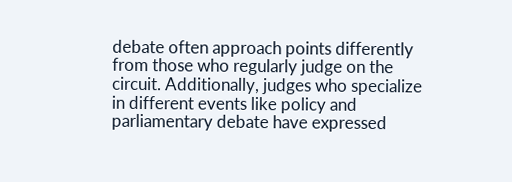debate often approach points differently from those who regularly judge on the circuit. Additionally, judges who specialize in different events like policy and parliamentary debate have expressed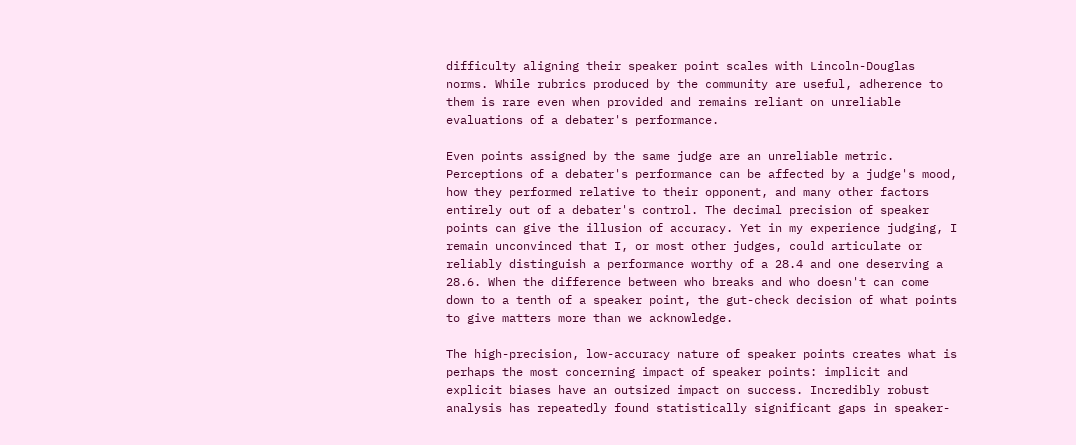difficulty aligning their speaker point scales with Lincoln-Douglas norms. While rubrics produced by the community are useful, adherence to them is rare even when provided and remains reliant on unreliable evaluations of a debater's performance.

Even points assigned by the same judge are an unreliable metric. Perceptions of a debater's performance can be affected by a judge's mood, how they performed relative to their opponent, and many other factors entirely out of a debater's control. The decimal precision of speaker points can give the illusion of accuracy. Yet in my experience judging, I remain unconvinced that I, or most other judges, could articulate or reliably distinguish a performance worthy of a 28.4 and one deserving a 28.6. When the difference between who breaks and who doesn't can come down to a tenth of a speaker point, the gut-check decision of what points to give matters more than we acknowledge.

The high-precision, low-accuracy nature of speaker points creates what is perhaps the most concerning impact of speaker points: implicit and explicit biases have an outsized impact on success. Incredibly robust analysis has repeatedly found statistically significant gaps in speaker-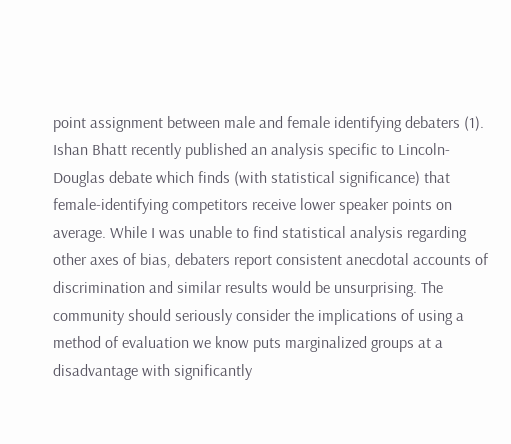point assignment between male and female identifying debaters (1). Ishan Bhatt recently published an analysis specific to Lincoln-Douglas debate which finds (with statistical significance) that female-identifying competitors receive lower speaker points on average. While I was unable to find statistical analysis regarding other axes of bias, debaters report consistent anecdotal accounts of discrimination and similar results would be unsurprising. The community should seriously consider the implications of using a method of evaluation we know puts marginalized groups at a disadvantage with significantly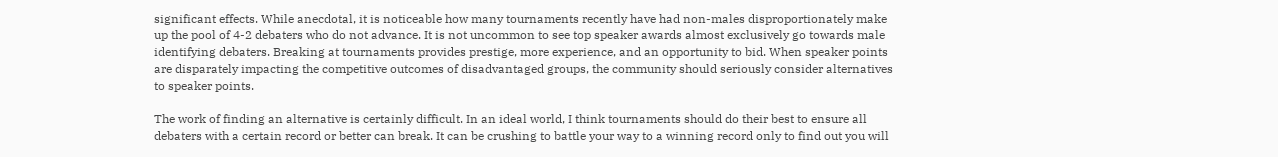significant effects. While anecdotal, it is noticeable how many tournaments recently have had non-males disproportionately make up the pool of 4-2 debaters who do not advance. It is not uncommon to see top speaker awards almost exclusively go towards male identifying debaters. Breaking at tournaments provides prestige, more experience, and an opportunity to bid. When speaker points are disparately impacting the competitive outcomes of disadvantaged groups, the community should seriously consider alternatives to speaker points.

The work of finding an alternative is certainly difficult. In an ideal world, I think tournaments should do their best to ensure all debaters with a certain record or better can break. It can be crushing to battle your way to a winning record only to find out you will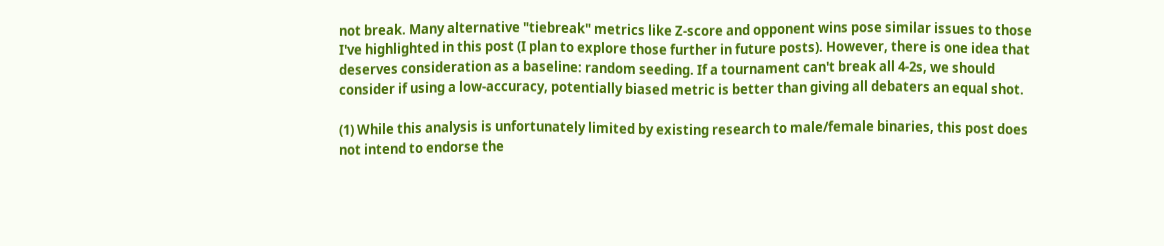not break. Many alternative "tiebreak" metrics like Z-score and opponent wins pose similar issues to those I've highlighted in this post (I plan to explore those further in future posts). However, there is one idea that deserves consideration as a baseline: random seeding. If a tournament can't break all 4-2s, we should consider if using a low-accuracy, potentially biased metric is better than giving all debaters an equal shot.

(1) While this analysis is unfortunately limited by existing research to male/female binaries, this post does not intend to endorse the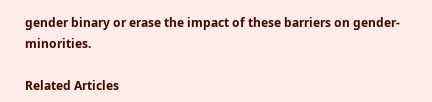gender binary or erase the impact of these barriers on gender-minorities.

Related Articles